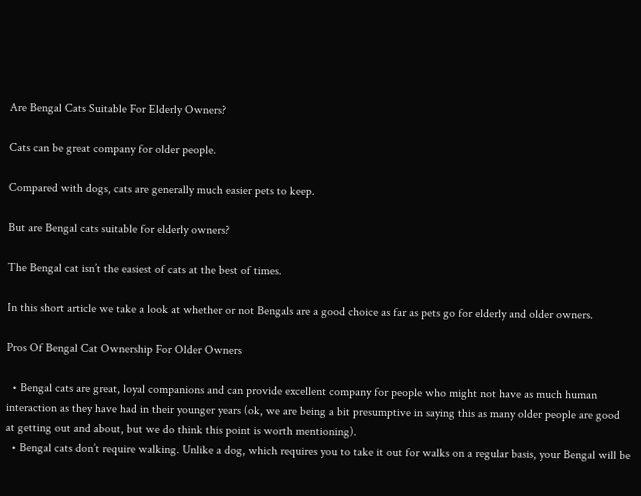Are Bengal Cats Suitable For Elderly Owners?

Cats can be great company for older people.

Compared with dogs, cats are generally much easier pets to keep.

But are Bengal cats suitable for elderly owners?

The Bengal cat isn’t the easiest of cats at the best of times.

In this short article we take a look at whether or not Bengals are a good choice as far as pets go for elderly and older owners.

Pros Of Bengal Cat Ownership For Older Owners

  • Bengal cats are great, loyal companions and can provide excellent company for people who might not have as much human interaction as they have had in their younger years (ok, we are being a bit presumptive in saying this as many older people are good at getting out and about, but we do think this point is worth mentioning).
  • Bengal cats don’t require walking. Unlike a dog, which requires you to take it out for walks on a regular basis, your Bengal will be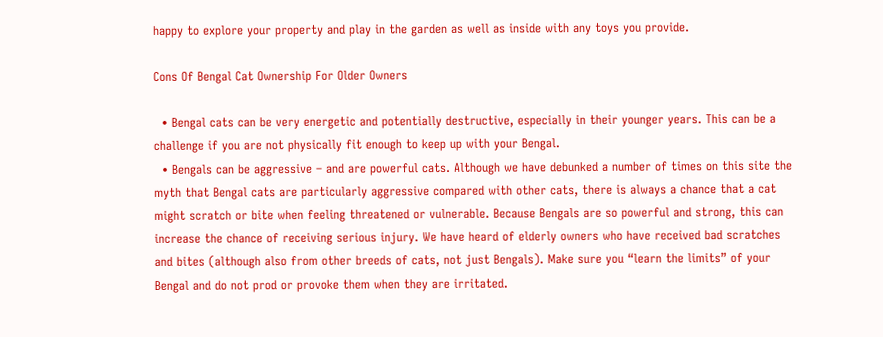happy to explore your property and play in the garden as well as inside with any toys you provide.

Cons Of Bengal Cat Ownership For Older Owners

  • Bengal cats can be very energetic and potentially destructive, especially in their younger years. This can be a challenge if you are not physically fit enough to keep up with your Bengal.
  • Bengals can be aggressive – and are powerful cats. Although we have debunked a number of times on this site the myth that Bengal cats are particularly aggressive compared with other cats, there is always a chance that a cat might scratch or bite when feeling threatened or vulnerable. Because Bengals are so powerful and strong, this can increase the chance of receiving serious injury. We have heard of elderly owners who have received bad scratches and bites (although also from other breeds of cats, not just Bengals). Make sure you “learn the limits” of your Bengal and do not prod or provoke them when they are irritated.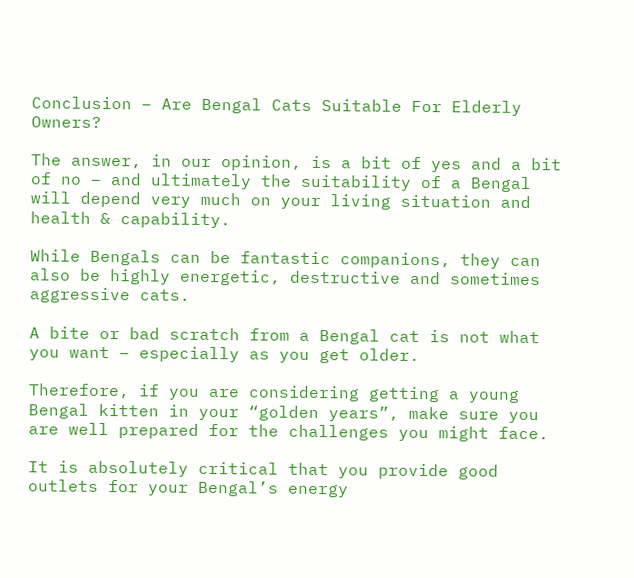Conclusion – Are Bengal Cats Suitable For Elderly Owners?

The answer, in our opinion, is a bit of yes and a bit of no – and ultimately the suitability of a Bengal will depend very much on your living situation and health & capability.

While Bengals can be fantastic companions, they can also be highly energetic, destructive and sometimes aggressive cats.

A bite or bad scratch from a Bengal cat is not what you want – especially as you get older.

Therefore, if you are considering getting a young Bengal kitten in your “golden years”, make sure you are well prepared for the challenges you might face.

It is absolutely critical that you provide good outlets for your Bengal’s energy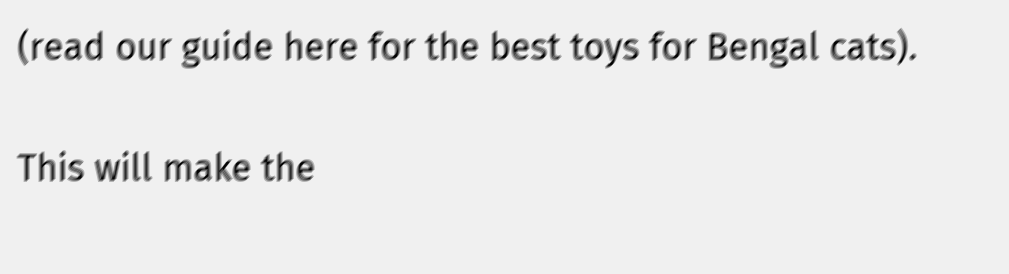(read our guide here for the best toys for Bengal cats).

This will make the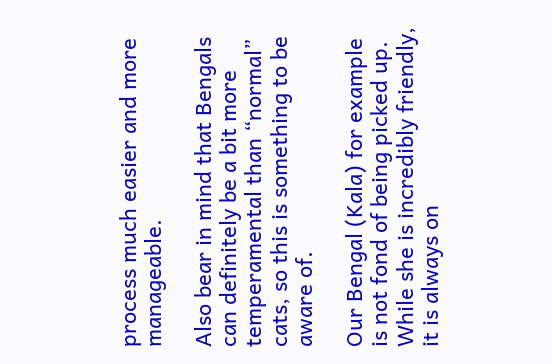process much easier and more manageable.

Also bear in mind that Bengals can definitely be a bit more temperamental than “normal” cats, so this is something to be aware of.

Our Bengal (Kala) for example is not fond of being picked up. While she is incredibly friendly, it is always on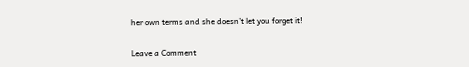her own terms and she doesn’t let you forget it!

Leave a Comment